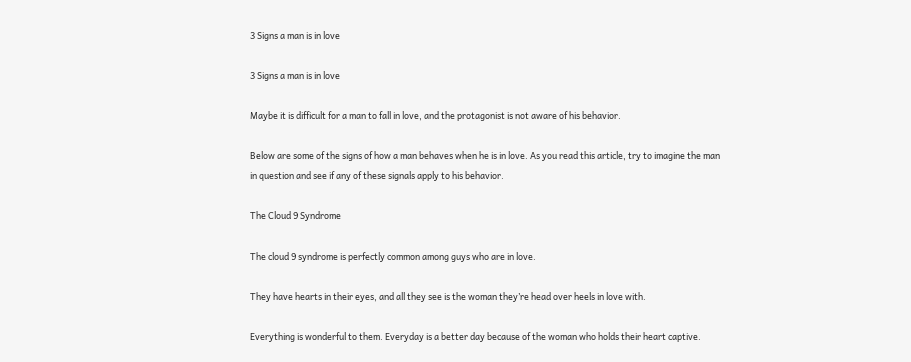3 Signs a man is in love

3 Signs a man is in love

Maybe it is difficult for a man to fall in love, and the protagonist is not aware of his behavior.

Below are some of the signs of how a man behaves when he is in love. As you read this article, try to imagine the man in question and see if any of these signals apply to his behavior.

The Cloud 9 Syndrome

The cloud 9 syndrome is perfectly common among guys who are in love.

They have hearts in their eyes, and all they see is the woman they’re head over heels in love with.

Everything is wonderful to them. Everyday is a better day because of the woman who holds their heart captive.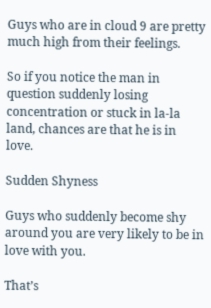Guys who are in cloud 9 are pretty much high from their feelings.

So if you notice the man in question suddenly losing concentration or stuck in la-la land, chances are that he is in love.

Sudden Shyness

Guys who suddenly become shy around you are very likely to be in love with you.

That’s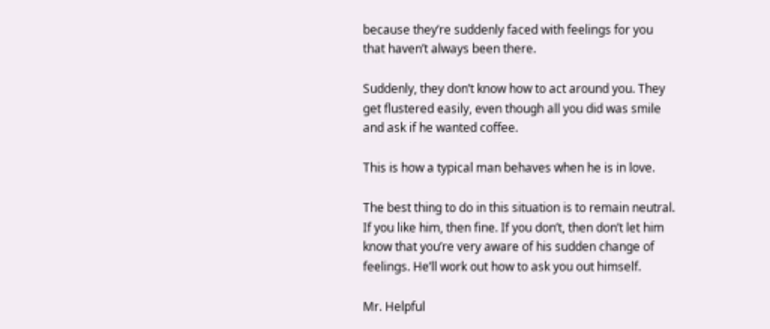because they’re suddenly faced with feelings for you that haven’t always been there.

Suddenly, they don’t know how to act around you. They get flustered easily, even though all you did was smile and ask if he wanted coffee.

This is how a typical man behaves when he is in love.

The best thing to do in this situation is to remain neutral. If you like him, then fine. If you don’t, then don’t let him know that you’re very aware of his sudden change of feelings. He’ll work out how to ask you out himself.

Mr. Helpful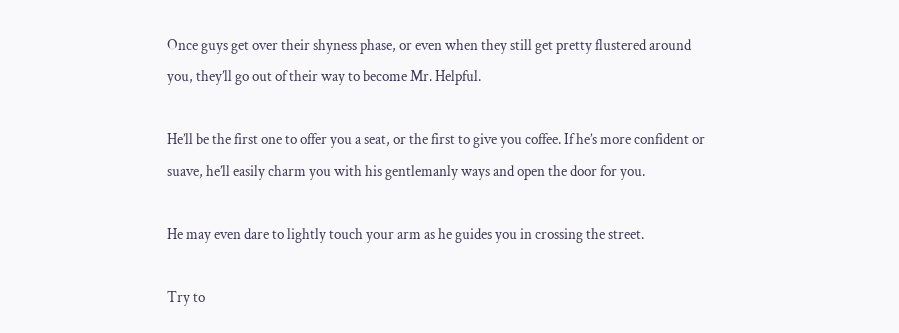Once guys get over their shyness phase, or even when they still get pretty flustered around you, they’ll go out of their way to become Mr. Helpful.

He’ll be the first one to offer you a seat, or the first to give you coffee. If he’s more confident or suave, he’ll easily charm you with his gentlemanly ways and open the door for you.

He may even dare to lightly touch your arm as he guides you in crossing the street.

Try to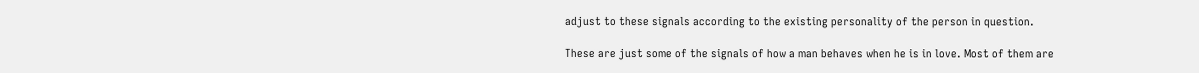adjust to these signals according to the existing personality of the person in question.

These are just some of the signals of how a man behaves when he is in love. Most of them are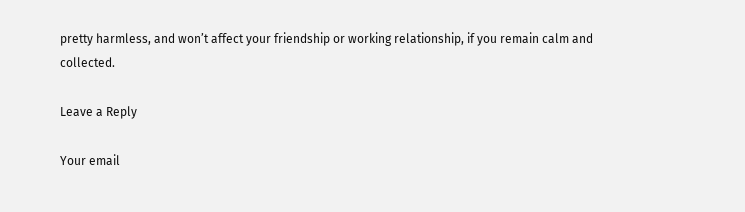pretty harmless, and won’t affect your friendship or working relationship, if you remain calm and collected.

Leave a Reply

Your email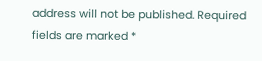address will not be published. Required fields are marked *